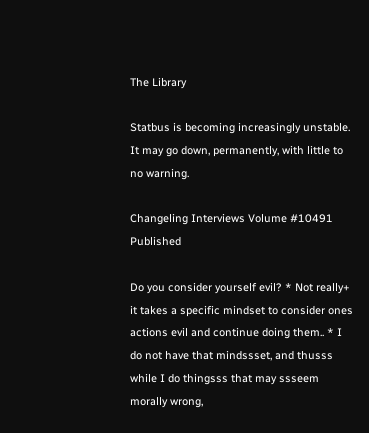The Library

Statbus is becoming increasingly unstable. It may go down, permanently, with little to no warning.

Changeling Interviews Volume #10491 Published

Do you consider yourself evil? * Not really+ it takes a specific mindset to consider ones actions evil and continue doing them.. * I do not have that mindssset, and thusss while I do thingsss that may ssseem morally wrong,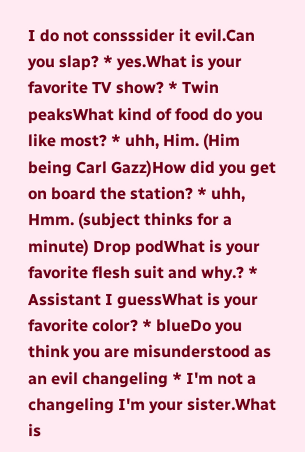I do not consssider it evil.Can you slap? * yes.What is your favorite TV show? * Twin peaksWhat kind of food do you like most? * uhh, Him. (Him being Carl Gazz)How did you get on board the station? * uhh, Hmm. (subject thinks for a minute) Drop podWhat is your favorite flesh suit and why.? * Assistant I guessWhat is your favorite color? * blueDo you think you are misunderstood as an evil changeling * I'm not a changeling I'm your sister.What is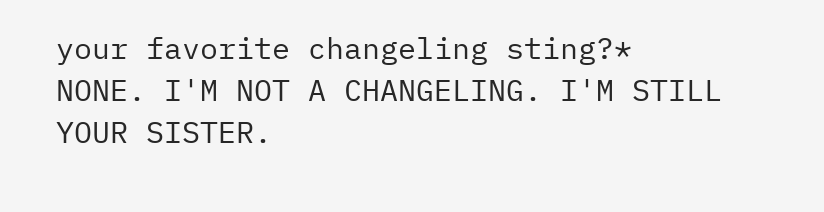your favorite changeling sting?* NONE. I'M NOT A CHANGELING. I'M STILL YOUR SISTER.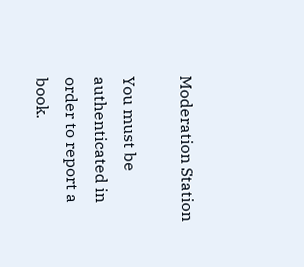Moderation Station

You must be authenticated in order to report a book.